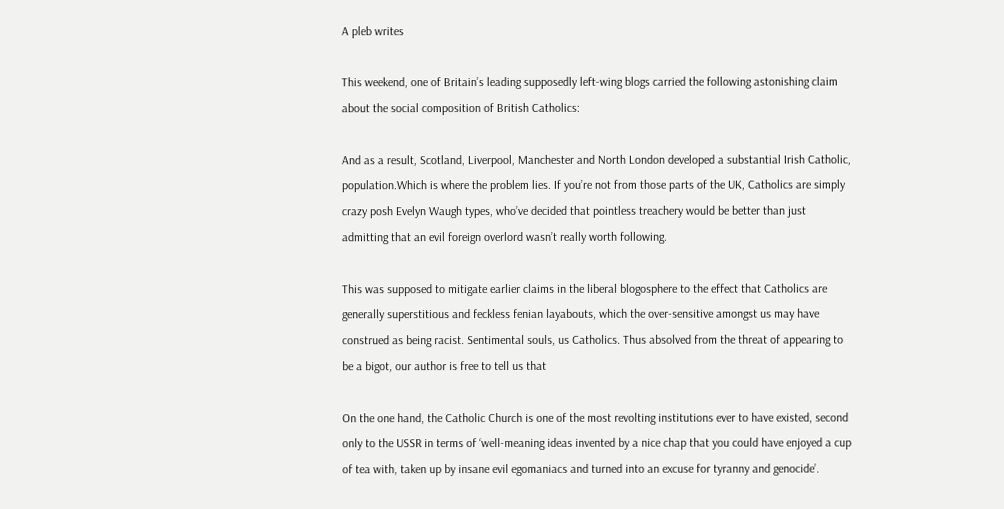A pleb writes

This weekend, one of Britain’s leading supposedly left-wing blogs carried the following astonishing claim about the social composition of British Catholics:

And as a result, Scotland, Liverpool, Manchester and North London developed a substantial Irish Catholic, population.Which is where the problem lies. If you’re not from those parts of the UK, Catholics are simply crazy posh Evelyn Waugh types, who’ve decided that pointless treachery would be better than just admitting that an evil foreign overlord wasn’t really worth following.

This was supposed to mitigate earlier claims in the liberal blogosphere to the effect that Catholics are generally superstitious and feckless fenian layabouts, which the over-sensitive amongst us may have construed as being racist. Sentimental souls, us Catholics. Thus absolved from the threat of appearing to be a bigot, our author is free to tell us that

On the one hand, the Catholic Church is one of the most revolting institutions ever to have existed, second only to the USSR in terms of ‘well-meaning ideas invented by a nice chap that you could have enjoyed a cup of tea with, taken up by insane evil egomaniacs and turned into an excuse for tyranny and genocide’.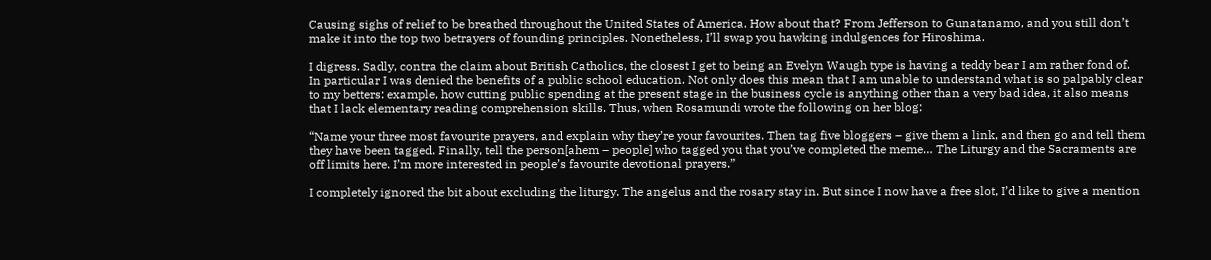Causing sighs of relief to be breathed throughout the United States of America. How about that? From Jefferson to Gunatanamo, and you still don’t make it into the top two betrayers of founding principles. Nonetheless, I’ll swap you hawking indulgences for Hiroshima.

I digress. Sadly, contra the claim about British Catholics, the closest I get to being an Evelyn Waugh type is having a teddy bear I am rather fond of.  In particular I was denied the benefits of a public school education. Not only does this mean that I am unable to understand what is so palpably clear to my betters: example, how cutting public spending at the present stage in the business cycle is anything other than a very bad idea, it also means that I lack elementary reading comprehension skills. Thus, when Rosamundi wrote the following on her blog:

“Name your three most favourite prayers, and explain why they’re your favourites. Then tag five bloggers – give them a link, and then go and tell them they have been tagged. Finally, tell the person[ahem – people] who tagged you that you’ve completed the meme… The Liturgy and the Sacraments are off limits here. I’m more interested in people’s favourite devotional prayers.”

I completely ignored the bit about excluding the liturgy. The angelus and the rosary stay in. But since I now have a free slot, I’d like to give a mention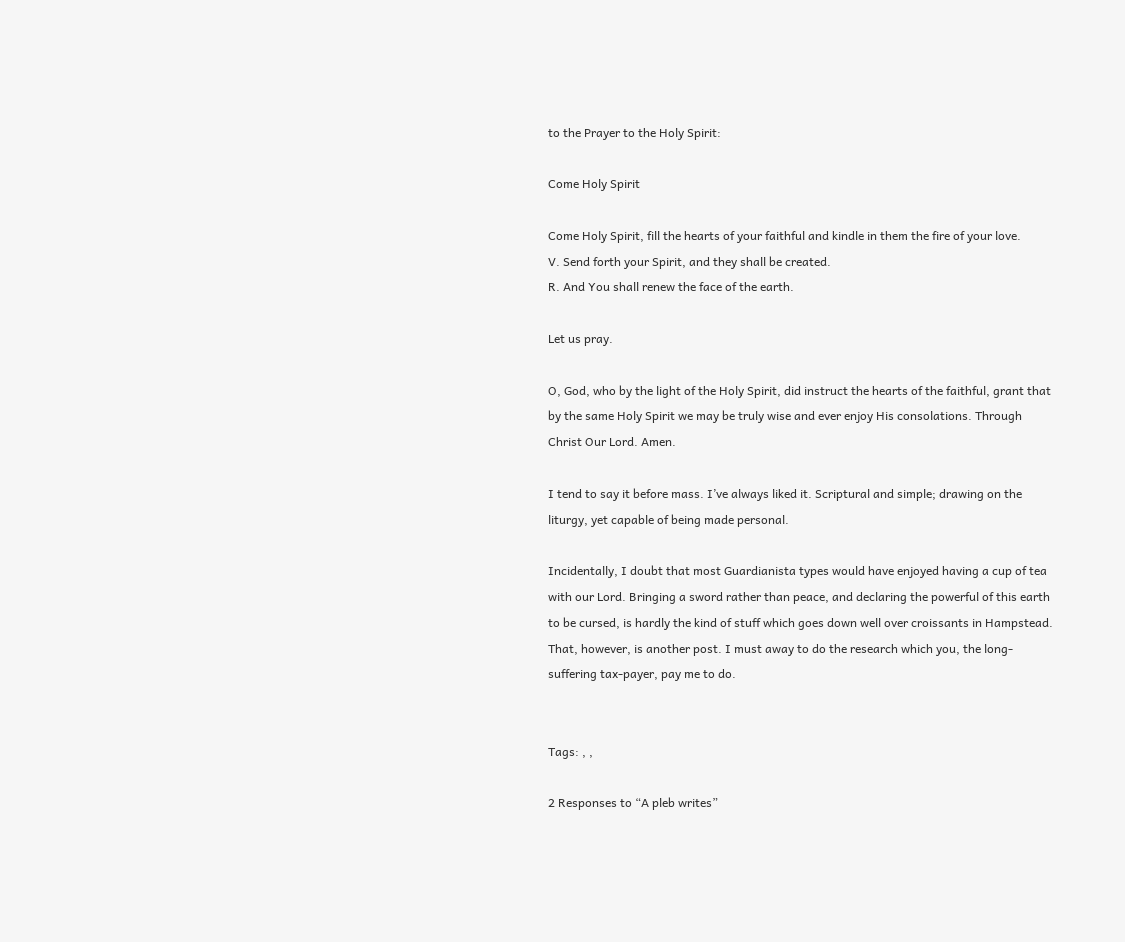to the Prayer to the Holy Spirit:

Come Holy Spirit

Come Holy Spirit, fill the hearts of your faithful and kindle in them the fire of your love.
V. Send forth your Spirit, and they shall be created.
R. And You shall renew the face of the earth.

Let us pray.

O, God, who by the light of the Holy Spirit, did instruct the hearts of the faithful, grant that by the same Holy Spirit we may be truly wise and ever enjoy His consolations. Through Christ Our Lord. Amen.

I tend to say it before mass. I’ve always liked it. Scriptural and simple; drawing on the liturgy, yet capable of being made personal.

Incidentally, I doubt that most Guardianista types would have enjoyed having a cup of tea with our Lord. Bringing a sword rather than peace, and declaring the powerful of this earth to be cursed, is hardly the kind of stuff which goes down well over croissants in Hampstead. That, however, is another post. I must away to do the research which you, the long-suffering tax-payer, pay me to do.


Tags: , ,

2 Responses to “A pleb writes”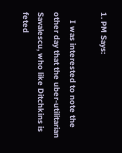1. PM Says:

    I was interested to note the other day that the uber-utilitarian Savalescu, who like Ditchkins is feted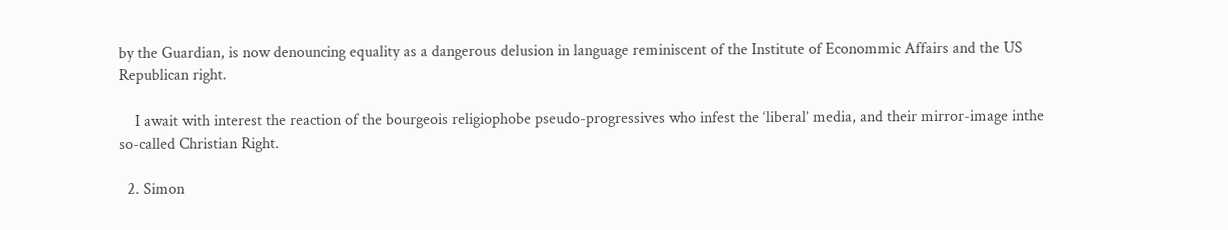by the Guardian, is now denouncing equality as a dangerous delusion in language reminiscent of the Institute of Econommic Affairs and the US Republican right.

    I await with interest the reaction of the bourgeois religiophobe pseudo-progressives who infest the ‘liberal’ media, and their mirror-image inthe so-called Christian Right.

  2. Simon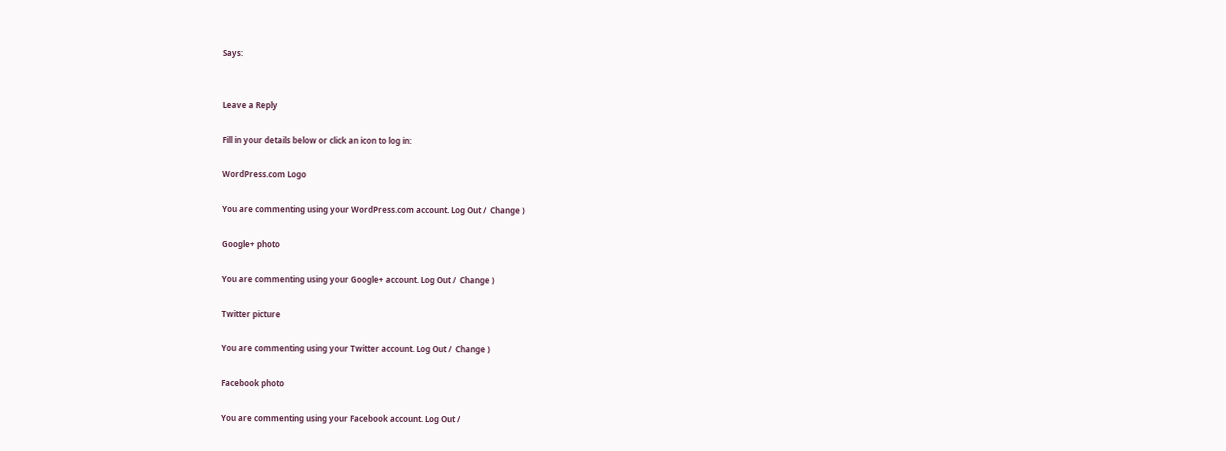Says:


Leave a Reply

Fill in your details below or click an icon to log in:

WordPress.com Logo

You are commenting using your WordPress.com account. Log Out /  Change )

Google+ photo

You are commenting using your Google+ account. Log Out /  Change )

Twitter picture

You are commenting using your Twitter account. Log Out /  Change )

Facebook photo

You are commenting using your Facebook account. Log Out /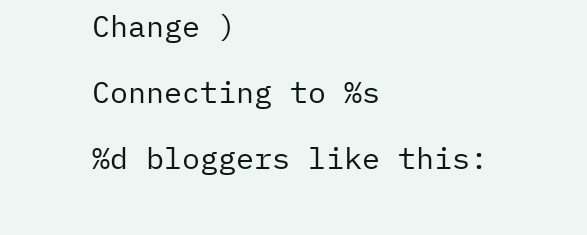Change )

Connecting to %s

%d bloggers like this: